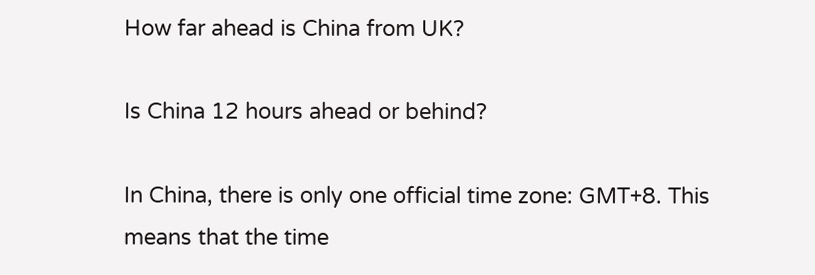How far ahead is China from UK?

Is China 12 hours ahead or behind?

In China, there is only one official time zone: GMT+8. This means that the time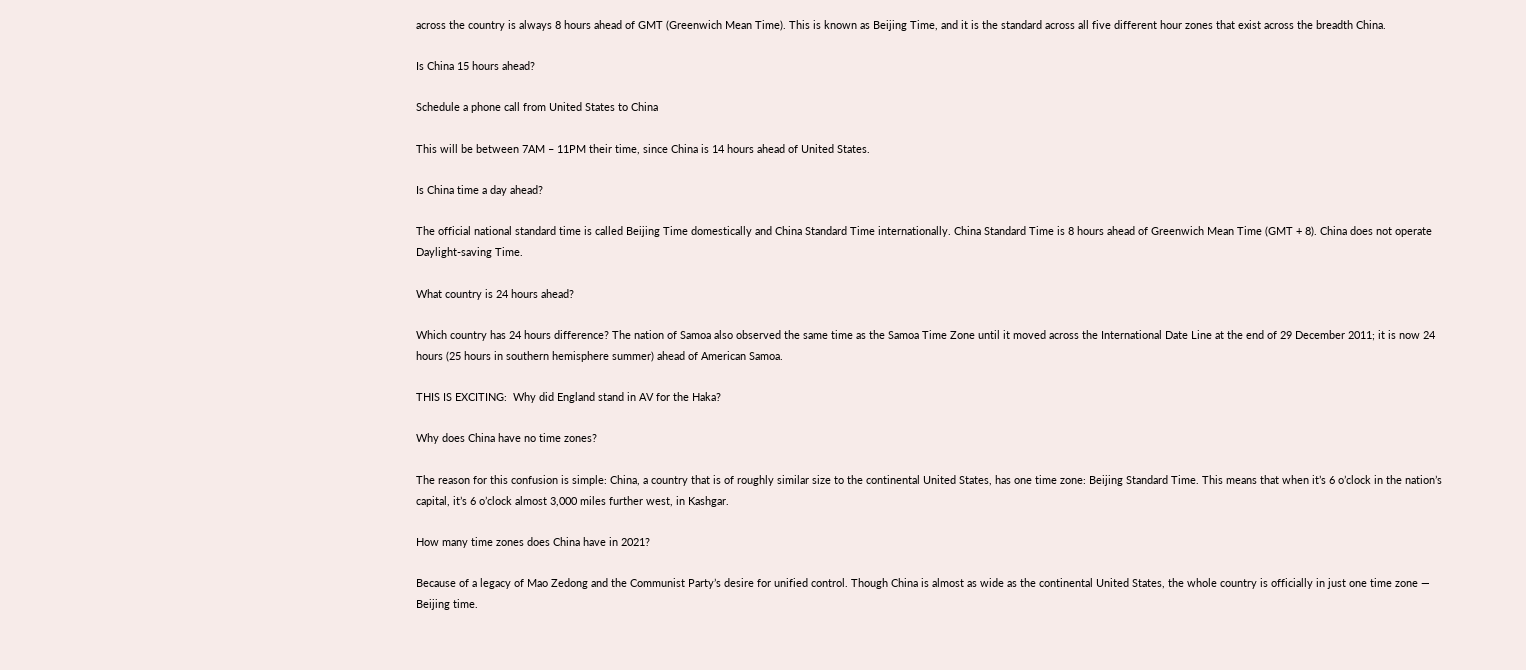across the country is always 8 hours ahead of GMT (Greenwich Mean Time). This is known as Beijing Time, and it is the standard across all five different hour zones that exist across the breadth China.

Is China 15 hours ahead?

Schedule a phone call from United States to China

This will be between 7AM – 11PM their time, since China is 14 hours ahead of United States.

Is China time a day ahead?

The official national standard time is called Beijing Time domestically and China Standard Time internationally. China Standard Time is 8 hours ahead of Greenwich Mean Time (GMT + 8). China does not operate Daylight-saving Time.

What country is 24 hours ahead?

Which country has 24 hours difference? The nation of Samoa also observed the same time as the Samoa Time Zone until it moved across the International Date Line at the end of 29 December 2011; it is now 24 hours (25 hours in southern hemisphere summer) ahead of American Samoa.

THIS IS EXCITING:  Why did England stand in AV for the Haka?

Why does China have no time zones?

The reason for this confusion is simple: China, a country that is of roughly similar size to the continental United States, has one time zone: Beijing Standard Time. This means that when it’s 6 o’clock in the nation’s capital, it’s 6 o’clock almost 3,000 miles further west, in Kashgar.

How many time zones does China have in 2021?

Because of a legacy of Mao Zedong and the Communist Party’s desire for unified control. Though China is almost as wide as the continental United States, the whole country is officially in just one time zone — Beijing time.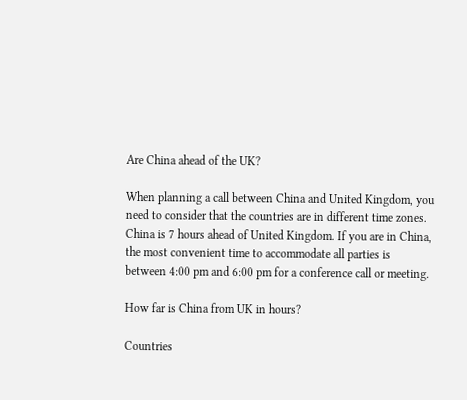Are China ahead of the UK?

When planning a call between China and United Kingdom, you need to consider that the countries are in different time zones. China is 7 hours ahead of United Kingdom. If you are in China, the most convenient time to accommodate all parties is between 4:00 pm and 6:00 pm for a conference call or meeting.

How far is China from UK in hours?

Countries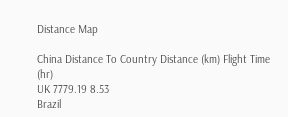Distance Map

China Distance To Country Distance (km) Flight Time (hr)
UK 7779.19 8.53
Brazil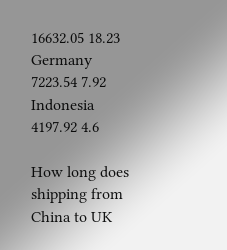16632.05 18.23
Germany 7223.54 7.92
Indonesia 4197.92 4.6

How long does shipping from China to UK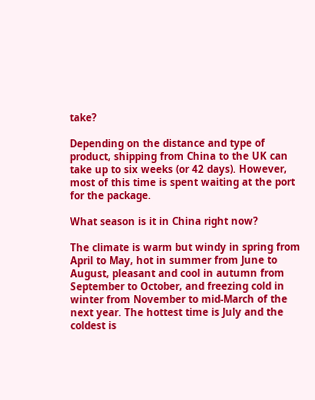take?

Depending on the distance and type of product, shipping from China to the UK can take up to six weeks (or 42 days). However, most of this time is spent waiting at the port for the package.

What season is it in China right now?

The climate is warm but windy in spring from April to May, hot in summer from June to August, pleasant and cool in autumn from September to October, and freezing cold in winter from November to mid-March of the next year. The hottest time is July and the coldest is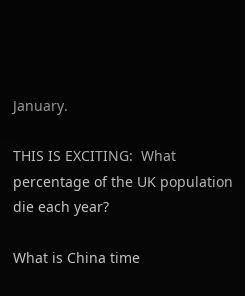January.

THIS IS EXCITING:  What percentage of the UK population die each year?

What is China time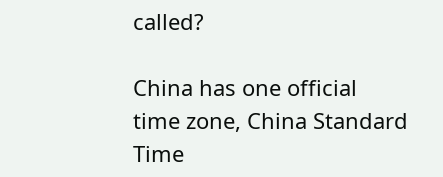called?

China has one official time zone, China Standard Time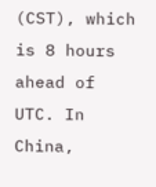(CST), which is 8 hours ahead of UTC. In China,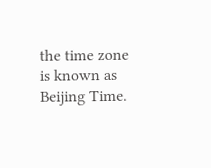the time zone is known as Beijing Time.